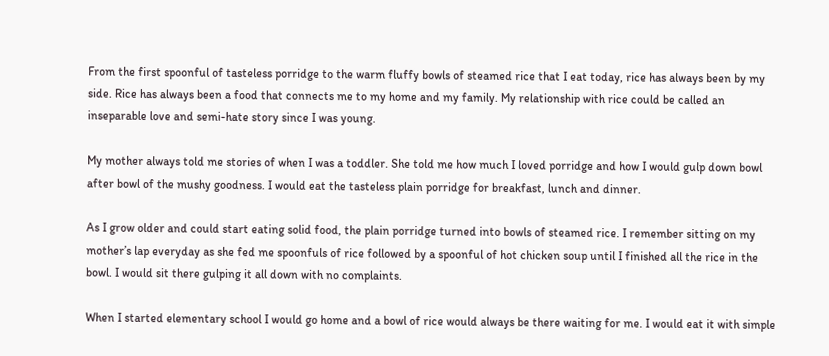From the first spoonful of tasteless porridge to the warm fluffy bowls of steamed rice that I eat today, rice has always been by my side. Rice has always been a food that connects me to my home and my family. My relationship with rice could be called an inseparable love and semi-hate story since I was young.

My mother always told me stories of when I was a toddler. She told me how much I loved porridge and how I would gulp down bowl after bowl of the mushy goodness. I would eat the tasteless plain porridge for breakfast, lunch and dinner.

As I grow older and could start eating solid food, the plain porridge turned into bowls of steamed rice. I remember sitting on my mother’s lap everyday as she fed me spoonfuls of rice followed by a spoonful of hot chicken soup until I finished all the rice in the bowl. I would sit there gulping it all down with no complaints.

When I started elementary school I would go home and a bowl of rice would always be there waiting for me. I would eat it with simple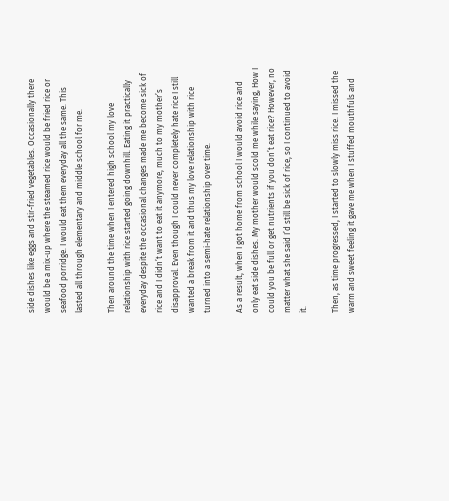side dishes like eggs and stir-fried vegetables. Occasionally there would be a mix-up where the steamed rice would be fried rice or seafood porridge. I would eat them everyday all the same. This lasted all through elementary and middle school for me.

Then around the time when I entered high school my love relationship with rice started going downhill. Eating it practically everyday despite the occasional changes made me become sick of rice and I didn’t want to eat it anymore, much to my mother’s disapproval. Even though I could never completely hate rice I still wanted a break from it and thus my love relationship with rice turned into a semi-hate relationship over time.

As a result, when I got home from school I would avoid rice and only eat side dishes. My mother would scold me while saying, How I could you be full or get nutrients if you don’t eat rice? However, no matter what she said I’d still be sick of rice, so I continued to avoid it.

Then, as time progressed, I started to slowly miss rice. I missed the warm and sweet feeling it gave me when I stuffed mouthfuls and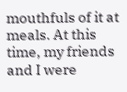mouthfuls of it at meals. At this time, my friends and I were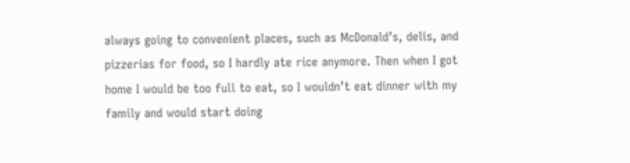always going to convenient places, such as McDonald’s, delis, and pizzerias for food, so I hardly ate rice anymore. Then when I got home I would be too full to eat, so I wouldn’t eat dinner with my family and would start doing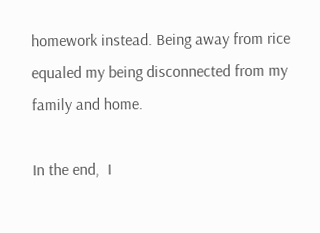homework instead. Being away from rice equaled my being disconnected from my family and home.

In the end,  I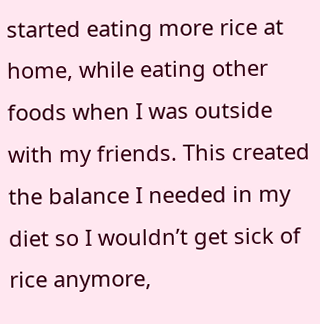started eating more rice at home, while eating other foods when I was outside with my friends. This created the balance I needed in my diet so I wouldn’t get sick of rice anymore,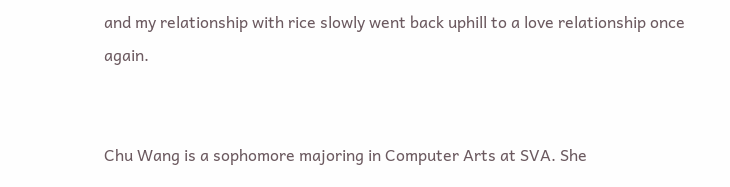and my relationship with rice slowly went back uphill to a love relationship once again.


Chu Wang is a sophomore majoring in Computer Arts at SVA. She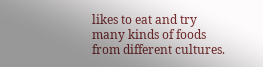likes to eat and try many kinds of foods from different cultures.